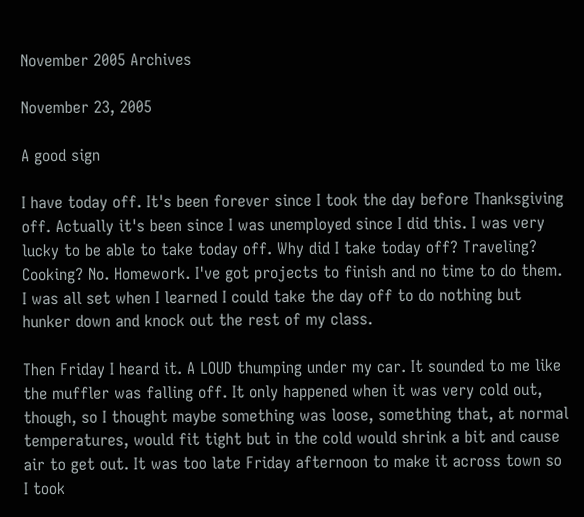November 2005 Archives

November 23, 2005

A good sign

I have today off. It's been forever since I took the day before Thanksgiving off. Actually it's been since I was unemployed since I did this. I was very lucky to be able to take today off. Why did I take today off? Traveling? Cooking? No. Homework. I've got projects to finish and no time to do them. I was all set when I learned I could take the day off to do nothing but hunker down and knock out the rest of my class.

Then Friday I heard it. A LOUD thumping under my car. It sounded to me like the muffler was falling off. It only happened when it was very cold out, though, so I thought maybe something was loose, something that, at normal temperatures, would fit tight but in the cold would shrink a bit and cause air to get out. It was too late Friday afternoon to make it across town so I took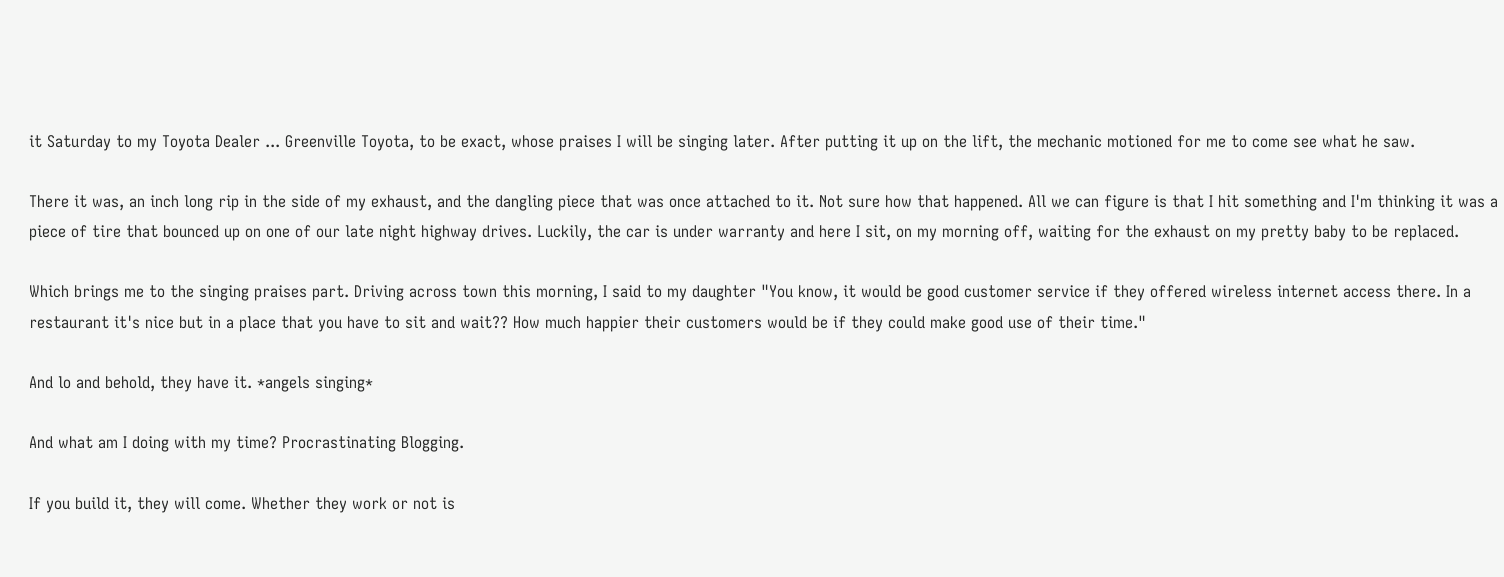it Saturday to my Toyota Dealer ... Greenville Toyota, to be exact, whose praises I will be singing later. After putting it up on the lift, the mechanic motioned for me to come see what he saw.

There it was, an inch long rip in the side of my exhaust, and the dangling piece that was once attached to it. Not sure how that happened. All we can figure is that I hit something and I'm thinking it was a piece of tire that bounced up on one of our late night highway drives. Luckily, the car is under warranty and here I sit, on my morning off, waiting for the exhaust on my pretty baby to be replaced.

Which brings me to the singing praises part. Driving across town this morning, I said to my daughter "You know, it would be good customer service if they offered wireless internet access there. In a restaurant it's nice but in a place that you have to sit and wait?? How much happier their customers would be if they could make good use of their time."

And lo and behold, they have it. *angels singing*

And what am I doing with my time? Procrastinating Blogging.

If you build it, they will come. Whether they work or not is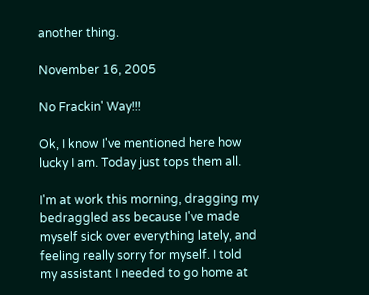another thing.

November 16, 2005

No Frackin' Way!!!

Ok, I know I've mentioned here how lucky I am. Today just tops them all.

I'm at work this morning, dragging my bedraggled ass because I've made myself sick over everything lately, and feeling really sorry for myself. I told my assistant I needed to go home at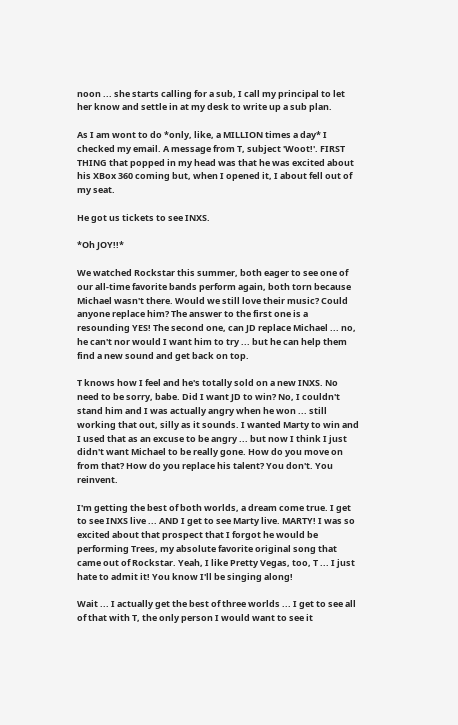noon ... she starts calling for a sub, I call my principal to let her know and settle in at my desk to write up a sub plan.

As I am wont to do *only, like, a MILLION times a day* I checked my email. A message from T, subject 'Woot!'. FIRST THING that popped in my head was that he was excited about his XBox 360 coming but, when I opened it, I about fell out of my seat.

He got us tickets to see INXS.

*Oh JOY!!*

We watched Rockstar this summer, both eager to see one of our all-time favorite bands perform again, both torn because Michael wasn't there. Would we still love their music? Could anyone replace him? The answer to the first one is a resounding YES! The second one, can JD replace Michael ... no, he can't nor would I want him to try ... but he can help them find a new sound and get back on top.

T knows how I feel and he's totally sold on a new INXS. No need to be sorry, babe. Did I want JD to win? No, I couldn't stand him and I was actually angry when he won ... still working that out, silly as it sounds. I wanted Marty to win and I used that as an excuse to be angry ... but now I think I just didn't want Michael to be really gone. How do you move on from that? How do you replace his talent? You don't. You reinvent.

I'm getting the best of both worlds, a dream come true. I get to see INXS live ... AND I get to see Marty live. MARTY! I was so excited about that prospect that I forgot he would be performing Trees, my absolute favorite original song that came out of Rockstar. Yeah, I like Pretty Vegas, too, T ... I just hate to admit it! You know I'll be singing along!

Wait ... I actually get the best of three worlds ... I get to see all of that with T, the only person I would want to see it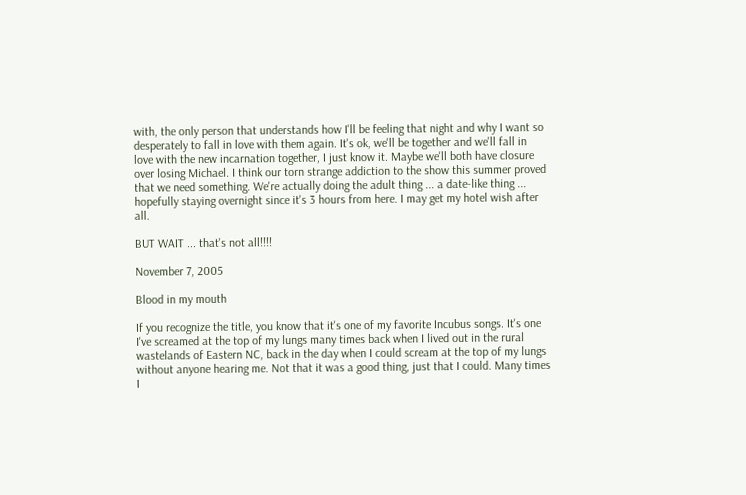with, the only person that understands how I'll be feeling that night and why I want so desperately to fall in love with them again. It's ok, we'll be together and we'll fall in love with the new incarnation together, I just know it. Maybe we'll both have closure over losing Michael. I think our torn strange addiction to the show this summer proved that we need something. We're actually doing the adult thing ... a date-like thing ... hopefully staying overnight since it's 3 hours from here. I may get my hotel wish after all.

BUT WAIT ... that's not all!!!!

November 7, 2005

Blood in my mouth

If you recognize the title, you know that it's one of my favorite Incubus songs. It's one I've screamed at the top of my lungs many times back when I lived out in the rural wastelands of Eastern NC, back in the day when I could scream at the top of my lungs without anyone hearing me. Not that it was a good thing, just that I could. Many times I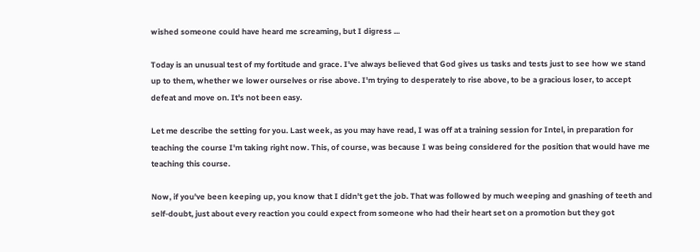wished someone could have heard me screaming, but I digress ...

Today is an unusual test of my fortitude and grace. I've always believed that God gives us tasks and tests just to see how we stand up to them, whether we lower ourselves or rise above. I'm trying to desperately to rise above, to be a gracious loser, to accept defeat and move on. It's not been easy.

Let me describe the setting for you. Last week, as you may have read, I was off at a training session for Intel, in preparation for teaching the course I'm taking right now. This, of course, was because I was being considered for the position that would have me teaching this course.

Now, if you've been keeping up, you know that I didn't get the job. That was followed by much weeping and gnashing of teeth and self-doubt, just about every reaction you could expect from someone who had their heart set on a promotion but they got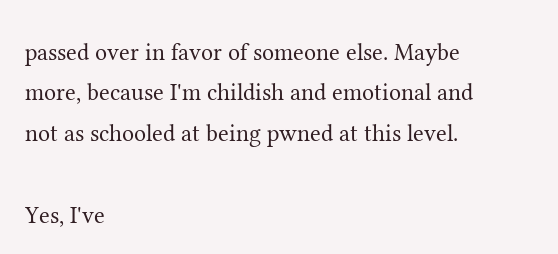passed over in favor of someone else. Maybe more, because I'm childish and emotional and not as schooled at being pwned at this level.

Yes, I've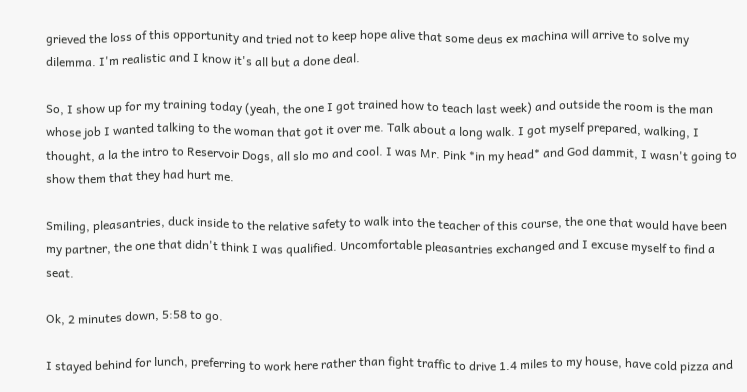grieved the loss of this opportunity and tried not to keep hope alive that some deus ex machina will arrive to solve my dilemma. I'm realistic and I know it's all but a done deal.

So, I show up for my training today (yeah, the one I got trained how to teach last week) and outside the room is the man whose job I wanted talking to the woman that got it over me. Talk about a long walk. I got myself prepared, walking, I thought, a la the intro to Reservoir Dogs, all slo mo and cool. I was Mr. Pink *in my head* and God dammit, I wasn't going to show them that they had hurt me.

Smiling, pleasantries, duck inside to the relative safety to walk into the teacher of this course, the one that would have been my partner, the one that didn't think I was qualified. Uncomfortable pleasantries exchanged and I excuse myself to find a seat.

Ok, 2 minutes down, 5:58 to go.

I stayed behind for lunch, preferring to work here rather than fight traffic to drive 1.4 miles to my house, have cold pizza and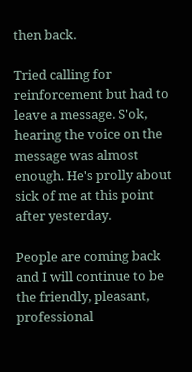then back.

Tried calling for reinforcement but had to leave a message. S'ok, hearing the voice on the message was almost enough. He's prolly about sick of me at this point after yesterday.

People are coming back and I will continue to be the friendly, pleasant, professional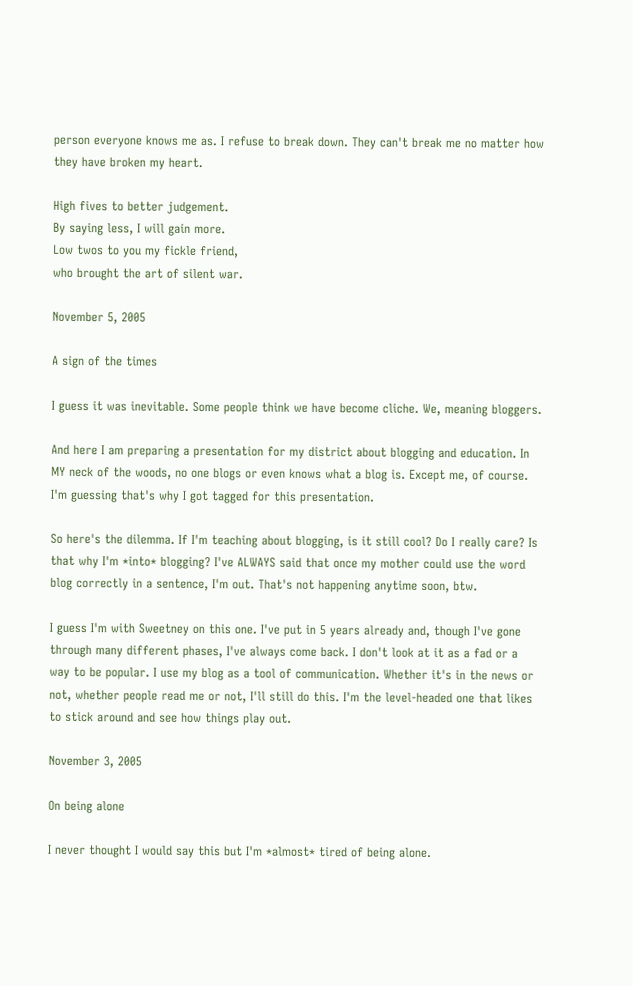person everyone knows me as. I refuse to break down. They can't break me no matter how they have broken my heart.

High fives to better judgement.
By saying less, I will gain more.
Low twos to you my fickle friend,
who brought the art of silent war.

November 5, 2005

A sign of the times

I guess it was inevitable. Some people think we have become cliche. We, meaning bloggers.

And here I am preparing a presentation for my district about blogging and education. In MY neck of the woods, no one blogs or even knows what a blog is. Except me, of course. I'm guessing that's why I got tagged for this presentation.

So here's the dilemma. If I'm teaching about blogging, is it still cool? Do I really care? Is that why I'm *into* blogging? I've ALWAYS said that once my mother could use the word blog correctly in a sentence, I'm out. That's not happening anytime soon, btw.

I guess I'm with Sweetney on this one. I've put in 5 years already and, though I've gone through many different phases, I've always come back. I don't look at it as a fad or a way to be popular. I use my blog as a tool of communication. Whether it's in the news or not, whether people read me or not, I'll still do this. I'm the level-headed one that likes to stick around and see how things play out.

November 3, 2005

On being alone

I never thought I would say this but I'm *almost* tired of being alone.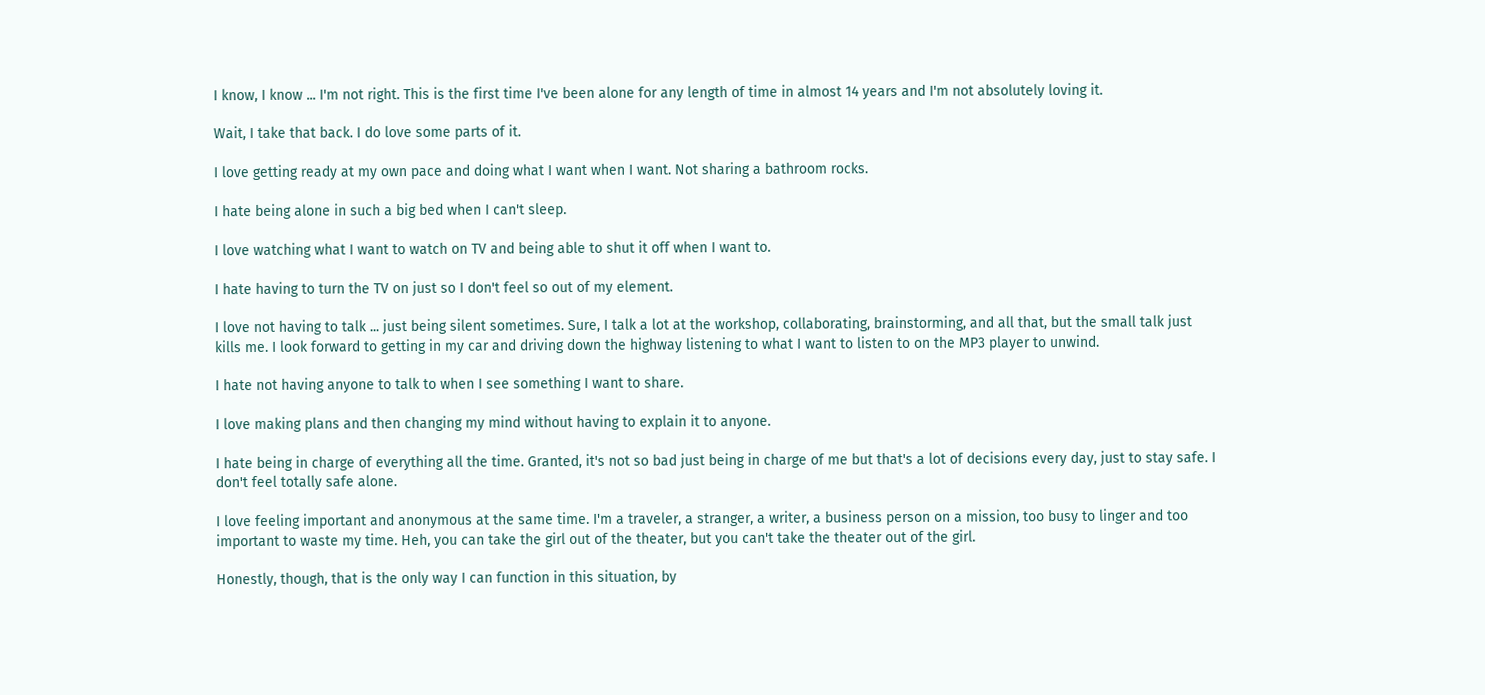I know, I know ... I'm not right. This is the first time I've been alone for any length of time in almost 14 years and I'm not absolutely loving it.

Wait, I take that back. I do love some parts of it.

I love getting ready at my own pace and doing what I want when I want. Not sharing a bathroom rocks.

I hate being alone in such a big bed when I can't sleep.

I love watching what I want to watch on TV and being able to shut it off when I want to.

I hate having to turn the TV on just so I don't feel so out of my element.

I love not having to talk ... just being silent sometimes. Sure, I talk a lot at the workshop, collaborating, brainstorming, and all that, but the small talk just kills me. I look forward to getting in my car and driving down the highway listening to what I want to listen to on the MP3 player to unwind.

I hate not having anyone to talk to when I see something I want to share.

I love making plans and then changing my mind without having to explain it to anyone.

I hate being in charge of everything all the time. Granted, it's not so bad just being in charge of me but that's a lot of decisions every day, just to stay safe. I don't feel totally safe alone.

I love feeling important and anonymous at the same time. I'm a traveler, a stranger, a writer, a business person on a mission, too busy to linger and too important to waste my time. Heh, you can take the girl out of the theater, but you can't take the theater out of the girl.

Honestly, though, that is the only way I can function in this situation, by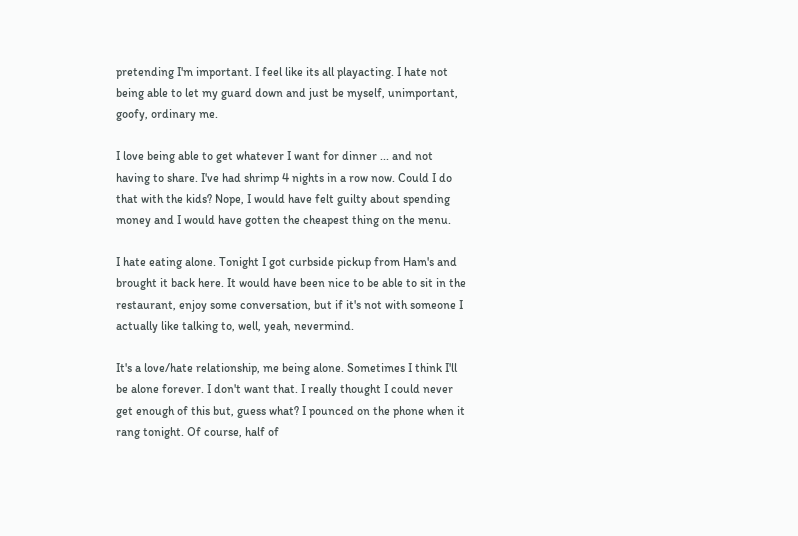pretending I'm important. I feel like its all playacting. I hate not being able to let my guard down and just be myself, unimportant, goofy, ordinary me.

I love being able to get whatever I want for dinner ... and not having to share. I've had shrimp 4 nights in a row now. Could I do that with the kids? Nope, I would have felt guilty about spending money and I would have gotten the cheapest thing on the menu.

I hate eating alone. Tonight I got curbside pickup from Ham's and brought it back here. It would have been nice to be able to sit in the restaurant, enjoy some conversation, but if it's not with someone I actually like talking to, well, yeah, nevermind.

It's a love/hate relationship, me being alone. Sometimes I think I'll be alone forever. I don't want that. I really thought I could never get enough of this but, guess what? I pounced on the phone when it rang tonight. Of course, half of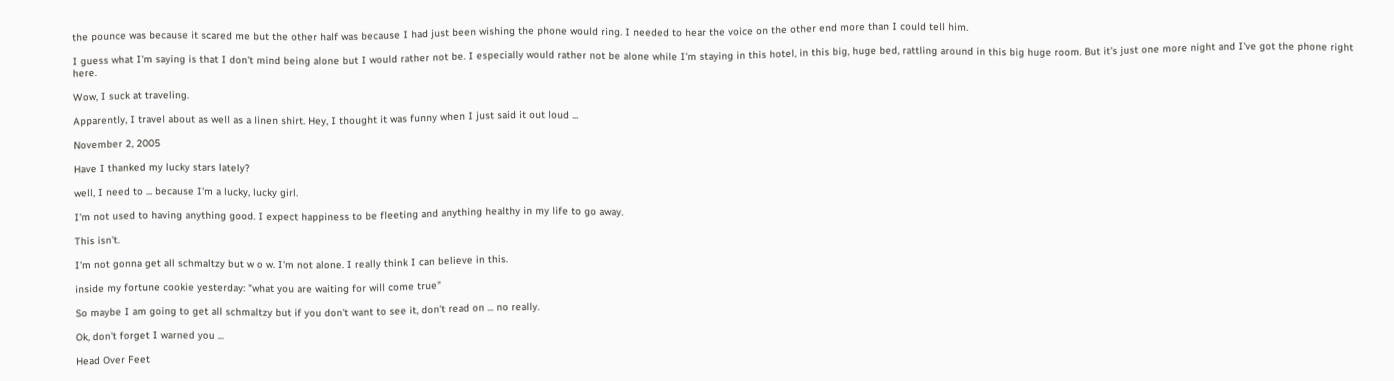the pounce was because it scared me but the other half was because I had just been wishing the phone would ring. I needed to hear the voice on the other end more than I could tell him.

I guess what I'm saying is that I don't mind being alone but I would rather not be. I especially would rather not be alone while I'm staying in this hotel, in this big, huge bed, rattling around in this big huge room. But it's just one more night and I've got the phone right here.

Wow, I suck at traveling.

Apparently, I travel about as well as a linen shirt. Hey, I thought it was funny when I just said it out loud ...

November 2, 2005

Have I thanked my lucky stars lately?

well, I need to ... because I'm a lucky, lucky girl.

I'm not used to having anything good. I expect happiness to be fleeting and anything healthy in my life to go away.

This isn't.

I'm not gonna get all schmaltzy but w o w. I'm not alone. I really think I can believe in this.

inside my fortune cookie yesterday: "what you are waiting for will come true"

So maybe I am going to get all schmaltzy but if you don't want to see it, don't read on ... no really.

Ok, don't forget I warned you ...

Head Over Feet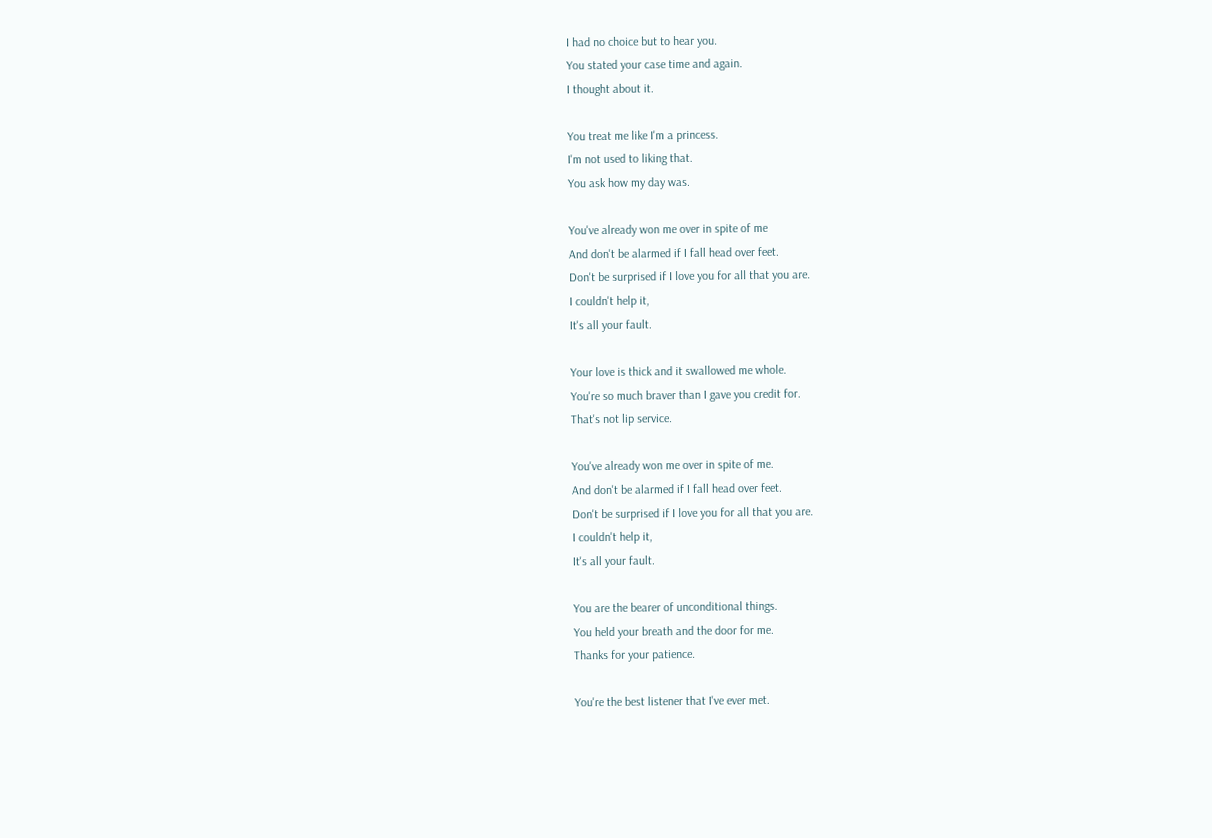I had no choice but to hear you.
You stated your case time and again.
I thought about it.

You treat me like I'm a princess.
I'm not used to liking that.
You ask how my day was.

You've already won me over in spite of me
And don't be alarmed if I fall head over feet.
Don't be surprised if I love you for all that you are.
I couldn't help it,
It's all your fault.

Your love is thick and it swallowed me whole.
You're so much braver than I gave you credit for.
That's not lip service.

You've already won me over in spite of me.
And don't be alarmed if I fall head over feet.
Don't be surprised if I love you for all that you are.
I couldn't help it,
It's all your fault.

You are the bearer of unconditional things.
You held your breath and the door for me.
Thanks for your patience.

You're the best listener that I've ever met.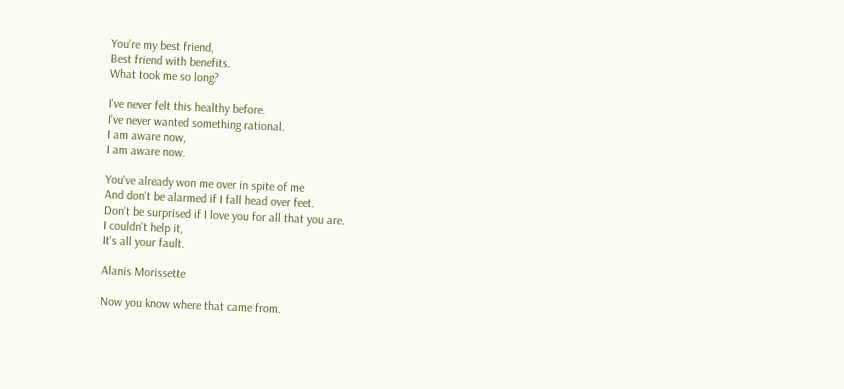You're my best friend,
Best friend with benefits.
What took me so long?

I've never felt this healthy before.
I've never wanted something rational.
I am aware now,
I am aware now.

You've already won me over in spite of me
And don't be alarmed if I fall head over feet.
Don't be surprised if I love you for all that you are.
I couldn't help it,
It's all your fault.

Alanis Morissette

Now you know where that came from.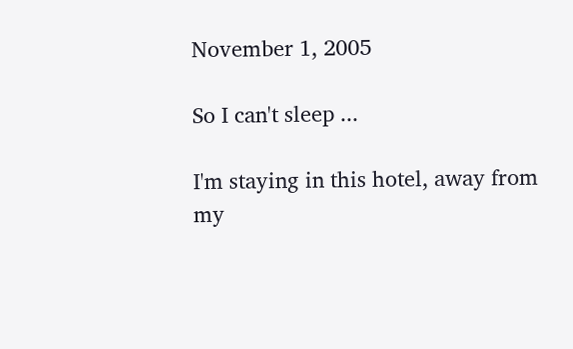November 1, 2005

So I can't sleep ...

I'm staying in this hotel, away from my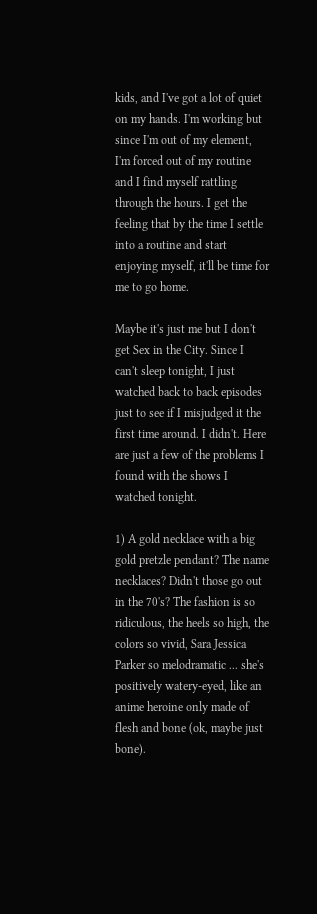kids, and I've got a lot of quiet on my hands. I'm working but since I'm out of my element, I'm forced out of my routine and I find myself rattling through the hours. I get the feeling that by the time I settle into a routine and start enjoying myself, it'll be time for me to go home.

Maybe it's just me but I don't get Sex in the City. Since I can't sleep tonight, I just watched back to back episodes just to see if I misjudged it the first time around. I didn't. Here are just a few of the problems I found with the shows I watched tonight.

1) A gold necklace with a big gold pretzle pendant? The name necklaces? Didn't those go out in the 70's? The fashion is so ridiculous, the heels so high, the colors so vivid, Sara Jessica Parker so melodramatic ... she's positively watery-eyed, like an anime heroine only made of flesh and bone (ok, maybe just bone).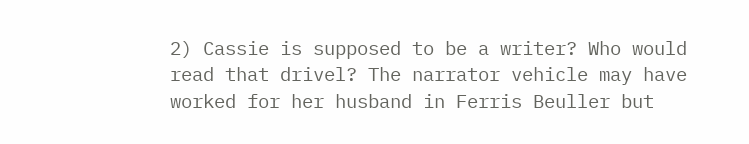2) Cassie is supposed to be a writer? Who would read that drivel? The narrator vehicle may have worked for her husband in Ferris Beuller but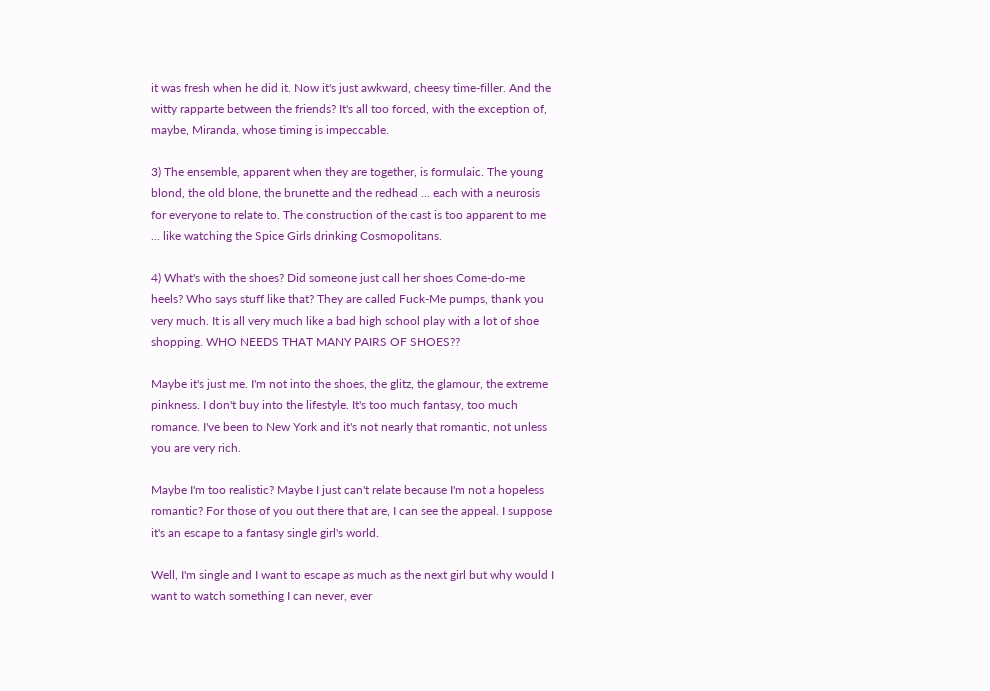it was fresh when he did it. Now it's just awkward, cheesy time-filler. And the witty rapparte between the friends? It's all too forced, with the exception of, maybe, Miranda, whose timing is impeccable.

3) The ensemble, apparent when they are together, is formulaic. The young blond, the old blone, the brunette and the redhead ... each with a neurosis for everyone to relate to. The construction of the cast is too apparent to me ... like watching the Spice Girls drinking Cosmopolitans.

4) What's with the shoes? Did someone just call her shoes Come-do-me heels? Who says stuff like that? They are called Fuck-Me pumps, thank you very much. It is all very much like a bad high school play with a lot of shoe shopping. WHO NEEDS THAT MANY PAIRS OF SHOES??

Maybe it's just me. I'm not into the shoes, the glitz, the glamour, the extreme pinkness. I don't buy into the lifestyle. It's too much fantasy, too much romance. I've been to New York and it's not nearly that romantic, not unless you are very rich.

Maybe I'm too realistic? Maybe I just can't relate because I'm not a hopeless romantic? For those of you out there that are, I can see the appeal. I suppose it's an escape to a fantasy single girl's world.

Well, I'm single and I want to escape as much as the next girl but why would I want to watch something I can never, ever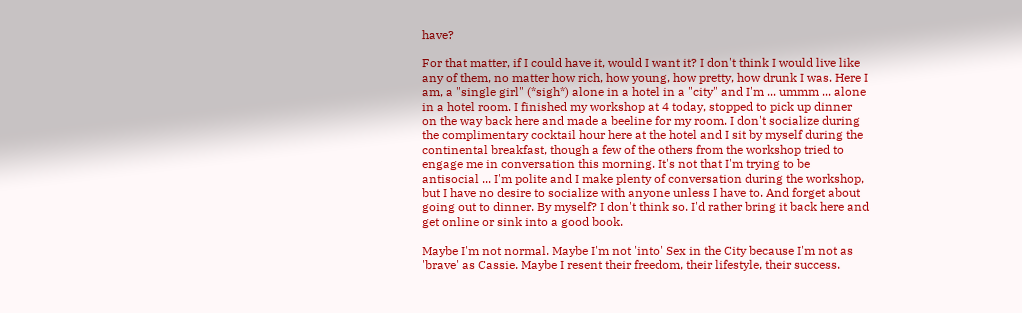have?

For that matter, if I could have it, would I want it? I don't think I would live like any of them, no matter how rich, how young, how pretty, how drunk I was. Here I am, a "single girl" (*sigh*) alone in a hotel in a "city" and I'm ... ummm ... alone in a hotel room. I finished my workshop at 4 today, stopped to pick up dinner on the way back here and made a beeline for my room. I don't socialize during the complimentary cocktail hour here at the hotel and I sit by myself during the continental breakfast, though a few of the others from the workshop tried to engage me in conversation this morning. It's not that I'm trying to be antisocial ... I'm polite and I make plenty of conversation during the workshop, but I have no desire to socialize with anyone unless I have to. And forget about going out to dinner. By myself? I don't think so. I'd rather bring it back here and get online or sink into a good book.

Maybe I'm not normal. Maybe I'm not 'into' Sex in the City because I'm not as 'brave' as Cassie. Maybe I resent their freedom, their lifestyle, their success.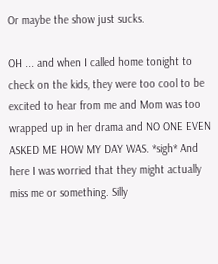Or maybe the show just sucks.

OH ... and when I called home tonight to check on the kids, they were too cool to be excited to hear from me and Mom was too wrapped up in her drama and NO ONE EVEN ASKED ME HOW MY DAY WAS. *sigh* And here I was worried that they might actually miss me or something. Silly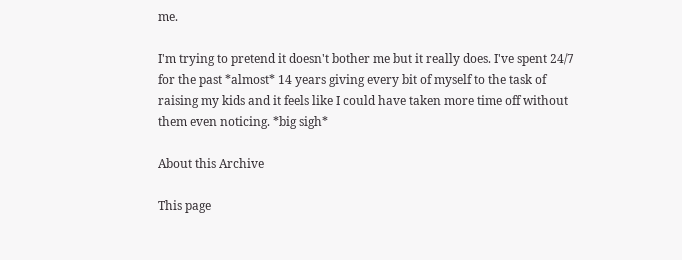me.

I'm trying to pretend it doesn't bother me but it really does. I've spent 24/7 for the past *almost* 14 years giving every bit of myself to the task of raising my kids and it feels like I could have taken more time off without them even noticing. *big sigh*

About this Archive

This page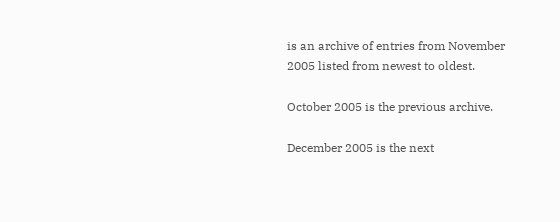is an archive of entries from November 2005 listed from newest to oldest.

October 2005 is the previous archive.

December 2005 is the next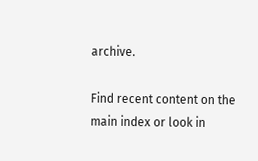archive.

Find recent content on the main index or look in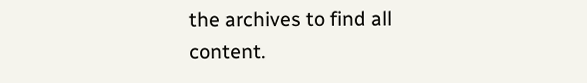the archives to find all content.